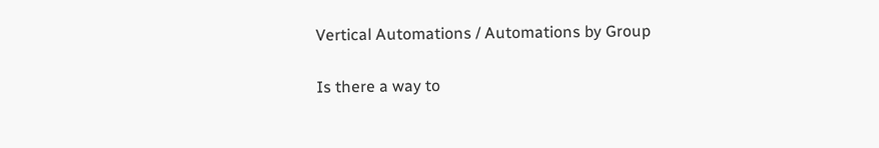Vertical Automations / Automations by Group

Is there a way to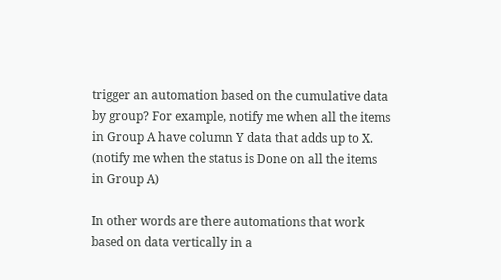trigger an automation based on the cumulative data by group? For example, notify me when all the items in Group A have column Y data that adds up to X. (notify me when the status is Done on all the items in Group A)

In other words are there automations that work based on data vertically in a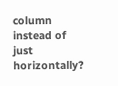column instead of just horizontally?